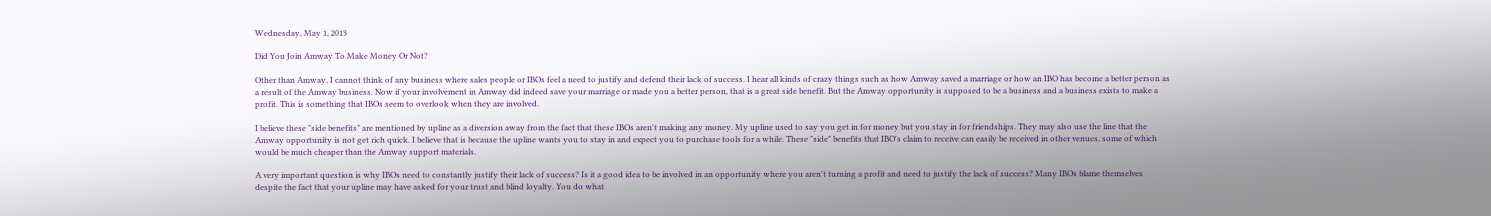Wednesday, May 1, 2013

Did You Join Amway To Make Money Or Not?

Other than Amway, I cannot think of any business where sales people or IBOs feel a need to justify and defend their lack of success. I hear all kinds of crazy things such as how Amway saved a marriage or how an IBO has become a better person as a result of the Amway business. Now if your involvement in Amway did indeed save your marriage or made you a better person, that is a great side benefit. But the Amway opportunity is supposed to be a business and a business exists to make a profit. This is something that IBOs seem to overlook when they are involved.

I believe these "side benefits" are mentioned by upline as a diversion away from the fact that these IBOs aren't making any money. My upline used to say you get in for money but you stay in for friendships. They may also use the line that the Amway opportunity is not get rich quick. I believe that is because the upline wants you to stay in and expect you to purchase tools for a while. These "side" benefits that IBO's claim to receive can easily be received in other venues, some of which would be much cheaper than the Amway support materials.

A very important question is why IBOs need to constantly justify their lack of success? Is it a good idea to be involved in an opportunity where you aren't turning a profit and need to justify the lack of success? Many IBOs blame themselves despite the fact that your upline may have asked for your trust and blind loyalty. You do what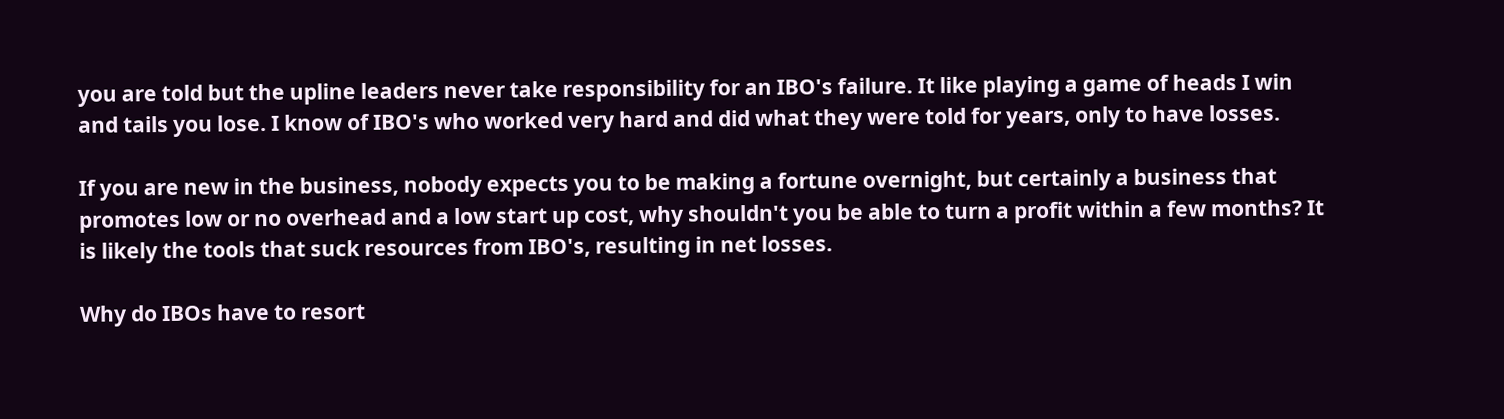you are told but the upline leaders never take responsibility for an IBO's failure. It like playing a game of heads I win and tails you lose. I know of IBO's who worked very hard and did what they were told for years, only to have losses.

If you are new in the business, nobody expects you to be making a fortune overnight, but certainly a business that promotes low or no overhead and a low start up cost, why shouldn't you be able to turn a profit within a few months? It is likely the tools that suck resources from IBO's, resulting in net losses.

Why do IBOs have to resort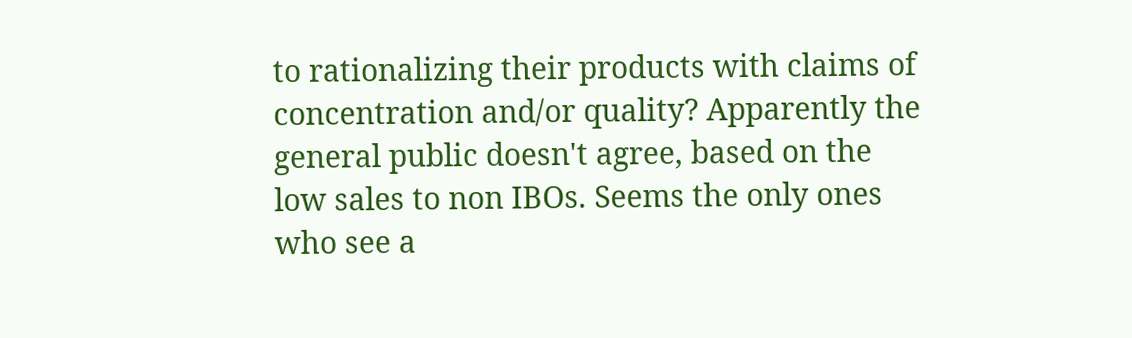to rationalizing their products with claims of concentration and/or quality? Apparently the general public doesn't agree, based on the low sales to non IBOs. Seems the only ones who see a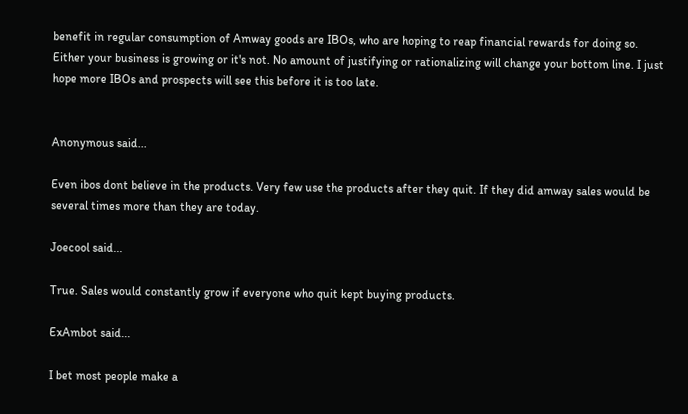benefit in regular consumption of Amway goods are IBOs, who are hoping to reap financial rewards for doing so. Either your business is growing or it's not. No amount of justifying or rationalizing will change your bottom line. I just hope more IBOs and prospects will see this before it is too late.


Anonymous said...

Even ibos dont believe in the products. Very few use the products after they quit. If they did amway sales would be several times more than they are today.

Joecool said...

True. Sales would constantly grow if everyone who quit kept buying products.

ExAmbot said...

I bet most people make a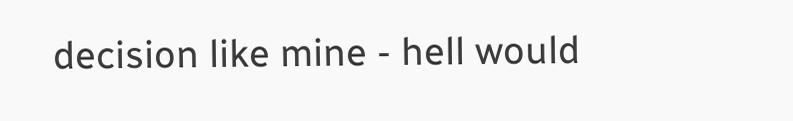decision like mine - hell would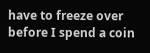have to freeze over before I spend a coin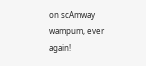on scAmway wampum, ever again!